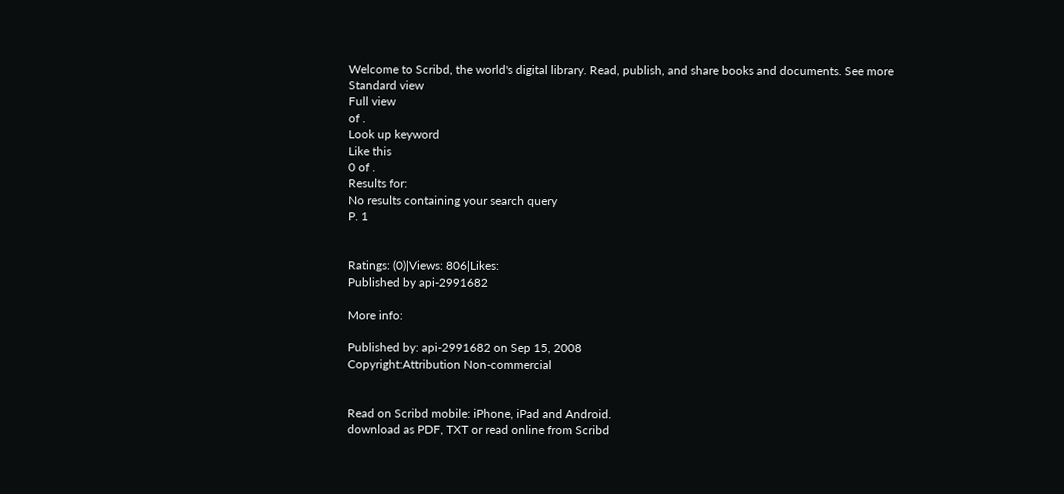Welcome to Scribd, the world's digital library. Read, publish, and share books and documents. See more
Standard view
Full view
of .
Look up keyword
Like this
0 of .
Results for:
No results containing your search query
P. 1


Ratings: (0)|Views: 806|Likes:
Published by api-2991682

More info:

Published by: api-2991682 on Sep 15, 2008
Copyright:Attribution Non-commercial


Read on Scribd mobile: iPhone, iPad and Android.
download as PDF, TXT or read online from Scribd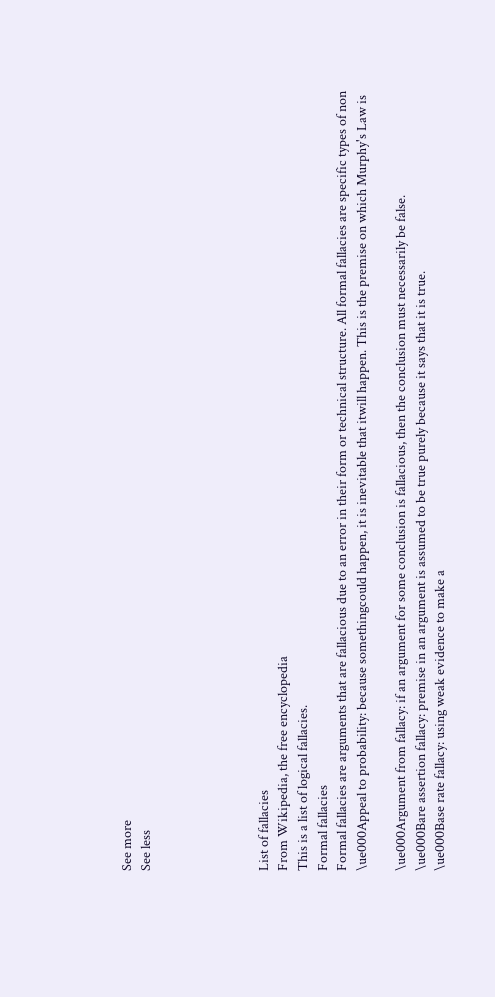See more
See less





List of fallacies
From Wikipedia, the free encyclopedia
This is a list of logical fallacies.
Formal fallacies
Formal fallacies are arguments that are fallacious due to an error in their form or technical structure. All formal fallacies are specific types of non
\ue000Appeal to probability: because somethingcould happen, it is inevitable that itwill happen. This is the premise on which Murphy's Law is

\ue000Argument from fallacy: if an argument for some conclusion is fallacious, then the conclusion must necessarily be false.
\ue000Bare assertion fallacy: premise in an argument is assumed to be true purely because it says that it is true.
\ue000Base rate fallacy: using weak evidence to make a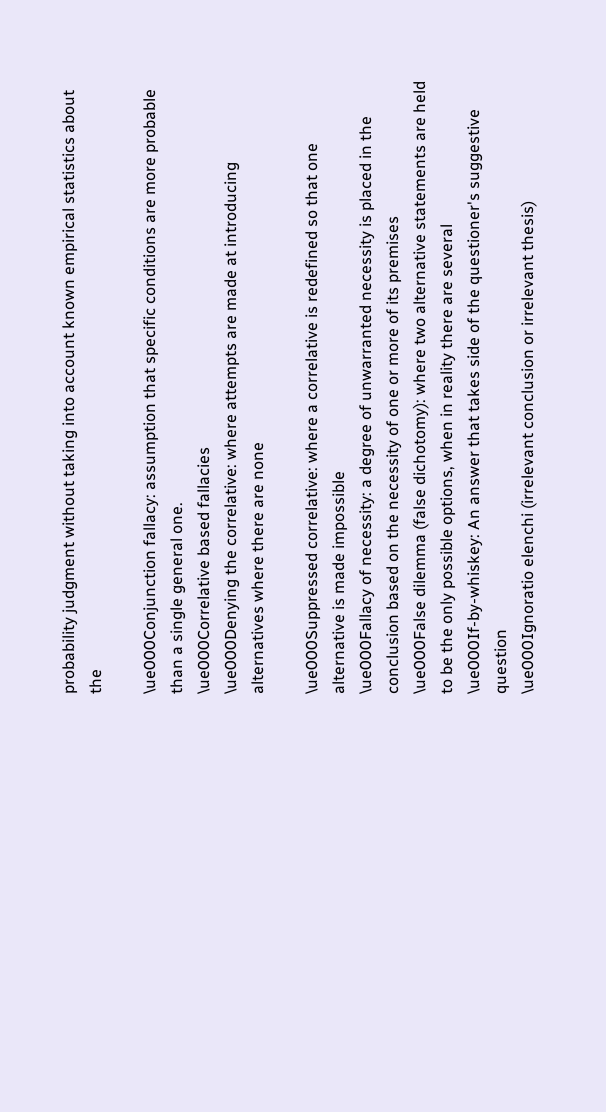probability judgment without taking into account known empirical statistics about the

\ue000Conjunction fallacy: assumption that specific conditions are more probable than a single general one.
\ue000Correlative based fallacies
\ue000Denying the correlative: where attempts are made at introducing alternatives where there are none

\ue000Suppressed correlative: where a correlative is redefined so that one alternative is made impossible
\ue000Fallacy of necessity: a degree of unwarranted necessity is placed in the conclusion based on the necessity of one or more of its premises
\ue000False dilemma (false dichotomy): where two alternative statements are held to be the only possible options, when in reality there are several
\ue000If-by-whiskey: An answer that takes side of the questioner's suggestive question
\ue000Ignoratio elenchi (irrelevant conclusion or irrelevant thesis)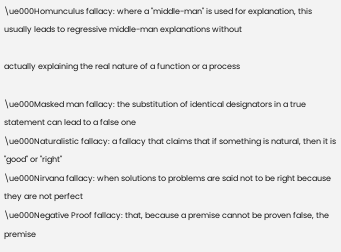\ue000Homunculus fallacy: where a "middle-man" is used for explanation, this usually leads to regressive middle-man explanations without

actually explaining the real nature of a function or a process

\ue000Masked man fallacy: the substitution of identical designators in a true statement can lead to a false one
\ue000Naturalistic fallacy: a fallacy that claims that if something is natural, then it is "good" or "right"
\ue000Nirvana fallacy: when solutions to problems are said not to be right because they are not perfect
\ue000Negative Proof fallacy: that, because a premise cannot be proven false, the premise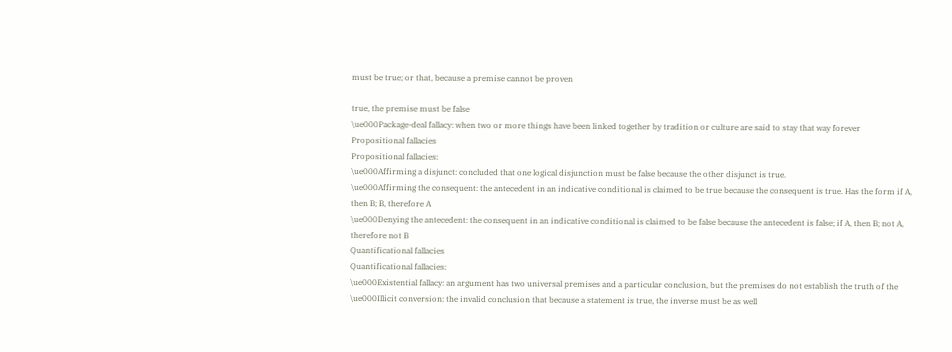must be true; or that, because a premise cannot be proven

true, the premise must be false
\ue000Package-deal fallacy: when two or more things have been linked together by tradition or culture are said to stay that way forever
Propositional fallacies
Propositional fallacies:
\ue000Affirming a disjunct: concluded that one logical disjunction must be false because the other disjunct is true.
\ue000Affirming the consequent: the antecedent in an indicative conditional is claimed to be true because the consequent is true. Has the form if A,
then B; B, therefore A
\ue000Denying the antecedent: the consequent in an indicative conditional is claimed to be false because the antecedent is false; if A, then B; not A,
therefore not B
Quantificational fallacies
Quantificational fallacies:
\ue000Existential fallacy: an argument has two universal premises and a particular conclusion, but the premises do not establish the truth of the
\ue000Illicit conversion: the invalid conclusion that because a statement is true, the inverse must be as well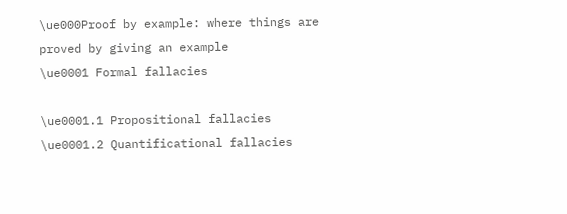\ue000Proof by example: where things are proved by giving an example
\ue0001 Formal fallacies

\ue0001.1 Propositional fallacies
\ue0001.2 Quantificational fallacies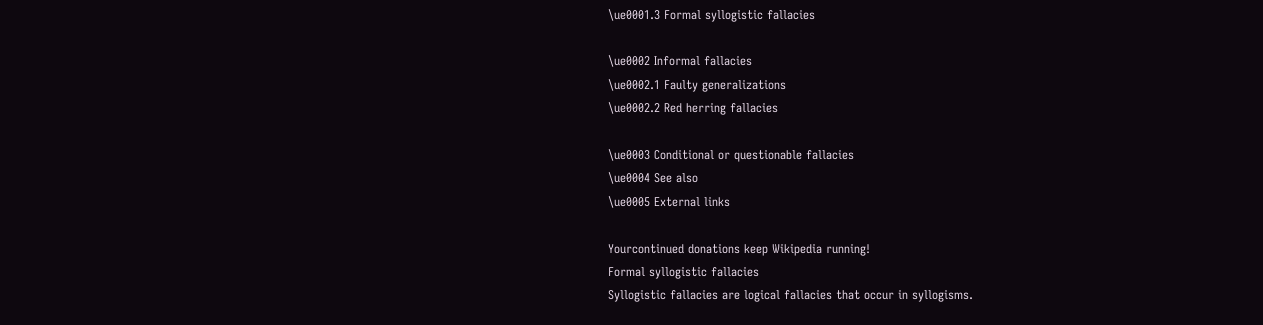\ue0001.3 Formal syllogistic fallacies

\ue0002 Informal fallacies
\ue0002.1 Faulty generalizations
\ue0002.2 Red herring fallacies

\ue0003 Conditional or questionable fallacies
\ue0004 See also
\ue0005 External links

Yourcontinued donations keep Wikipedia running!
Formal syllogistic fallacies
Syllogistic fallacies are logical fallacies that occur in syllogisms.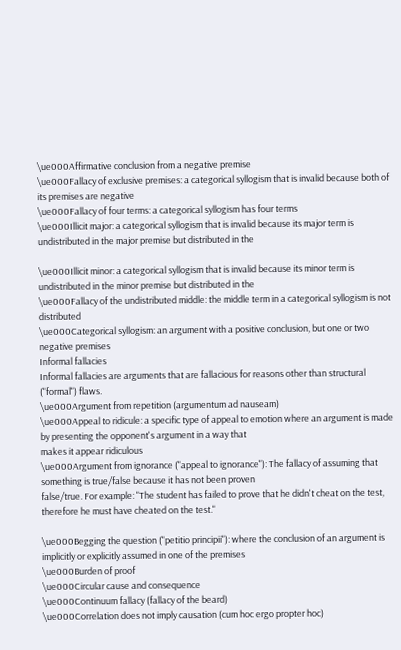\ue000Affirmative conclusion from a negative premise
\ue000Fallacy of exclusive premises: a categorical syllogism that is invalid because both of its premises are negative
\ue000Fallacy of four terms: a categorical syllogism has four terms
\ue000Illicit major: a categorical syllogism that is invalid because its major term is undistributed in the major premise but distributed in the

\ue000Illicit minor: a categorical syllogism that is invalid because its minor term is undistributed in the minor premise but distributed in the
\ue000Fallacy of the undistributed middle: the middle term in a categorical syllogism is not distributed
\ue000Categorical syllogism: an argument with a positive conclusion, but one or two negative premises
Informal fallacies
Informal fallacies are arguments that are fallacious for reasons other than structural ("formal") flaws.
\ue000Argument from repetition (argumentum ad nauseam)
\ue000Appeal to ridicule: a specific type of appeal to emotion where an argument is made by presenting the opponent's argument in a way that
makes it appear ridiculous
\ue000Argument from ignorance ("appeal to ignorance"): The fallacy of assuming that something is true/false because it has not been proven
false/true. For example: "The student has failed to prove that he didn't cheat on the test, therefore he must have cheated on the test."

\ue000Begging the question ("petitio principii"): where the conclusion of an argument is implicitly or explicitly assumed in one of the premises
\ue000Burden of proof
\ue000Circular cause and consequence
\ue000Continuum fallacy (fallacy of the beard)
\ue000Correlation does not imply causation (cum hoc ergo propter hoc)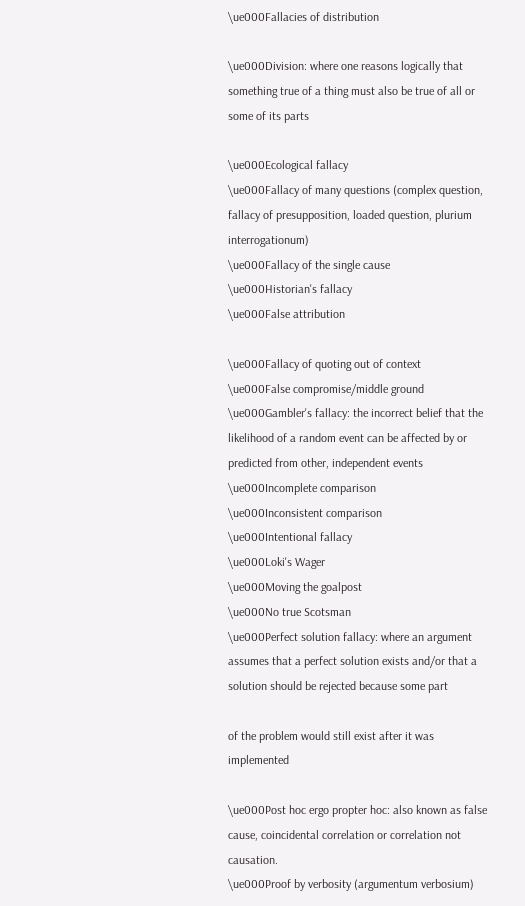\ue000Fallacies of distribution

\ue000Division: where one reasons logically that something true of a thing must also be true of all or some of its parts

\ue000Ecological fallacy
\ue000Fallacy of many questions (complex question, fallacy of presupposition, loaded question, plurium interrogationum)
\ue000Fallacy of the single cause
\ue000Historian's fallacy
\ue000False attribution

\ue000Fallacy of quoting out of context
\ue000False compromise/middle ground
\ue000Gambler's fallacy: the incorrect belief that the likelihood of a random event can be affected by or predicted from other, independent events
\ue000Incomplete comparison
\ue000Inconsistent comparison
\ue000Intentional fallacy
\ue000Loki's Wager
\ue000Moving the goalpost
\ue000No true Scotsman
\ue000Perfect solution fallacy: where an argument assumes that a perfect solution exists and/or that a solution should be rejected because some part

of the problem would still exist after it was implemented

\ue000Post hoc ergo propter hoc: also known as false cause, coincidental correlation or correlation not causation.
\ue000Proof by verbosity (argumentum verbosium)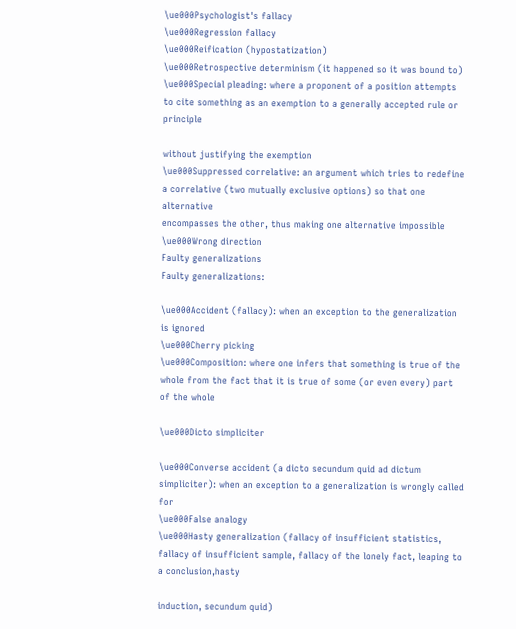\ue000Psychologist's fallacy
\ue000Regression fallacy
\ue000Reification (hypostatization)
\ue000Retrospective determinism (it happened so it was bound to)
\ue000Special pleading: where a proponent of a position attempts to cite something as an exemption to a generally accepted rule or principle

without justifying the exemption
\ue000Suppressed correlative: an argument which tries to redefine a correlative (two mutually exclusive options) so that one alternative
encompasses the other, thus making one alternative impossible
\ue000Wrong direction
Faulty generalizations
Faulty generalizations:

\ue000Accident (fallacy): when an exception to the generalization is ignored
\ue000Cherry picking
\ue000Composition: where one infers that something is true of the whole from the fact that it is true of some (or even every) part of the whole

\ue000Dicto simpliciter

\ue000Converse accident (a dicto secundum quid ad dictum simpliciter): when an exception to a generalization is wrongly called for
\ue000False analogy
\ue000Hasty generalization (fallacy of insufficient statistics, fallacy of insufficient sample, fallacy of the lonely fact, leaping to a conclusion,hasty

induction, secundum quid)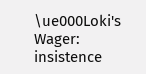\ue000Loki's Wager: insistence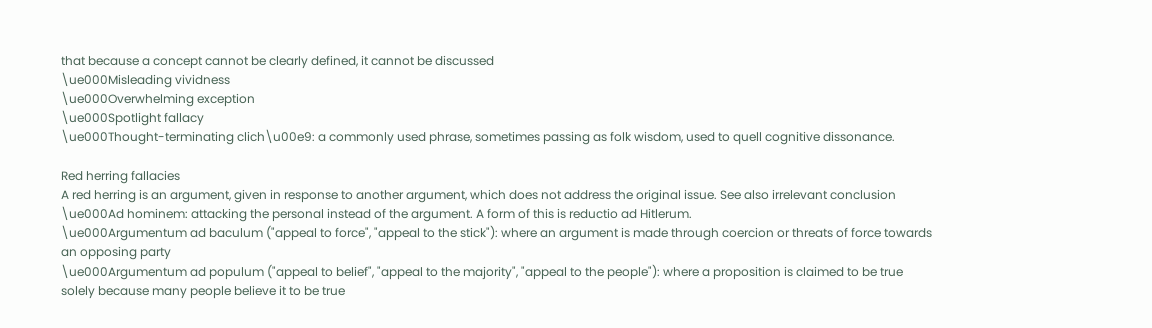that because a concept cannot be clearly defined, it cannot be discussed
\ue000Misleading vividness
\ue000Overwhelming exception
\ue000Spotlight fallacy
\ue000Thought-terminating clich\u00e9: a commonly used phrase, sometimes passing as folk wisdom, used to quell cognitive dissonance.

Red herring fallacies
A red herring is an argument, given in response to another argument, which does not address the original issue. See also irrelevant conclusion
\ue000Ad hominem: attacking the personal instead of the argument. A form of this is reductio ad Hitlerum.
\ue000Argumentum ad baculum ("appeal to force", "appeal to the stick"): where an argument is made through coercion or threats of force towards
an opposing party
\ue000Argumentum ad populum ("appeal to belief", "appeal to the majority", "appeal to the people"): where a proposition is claimed to be true
solely because many people believe it to be true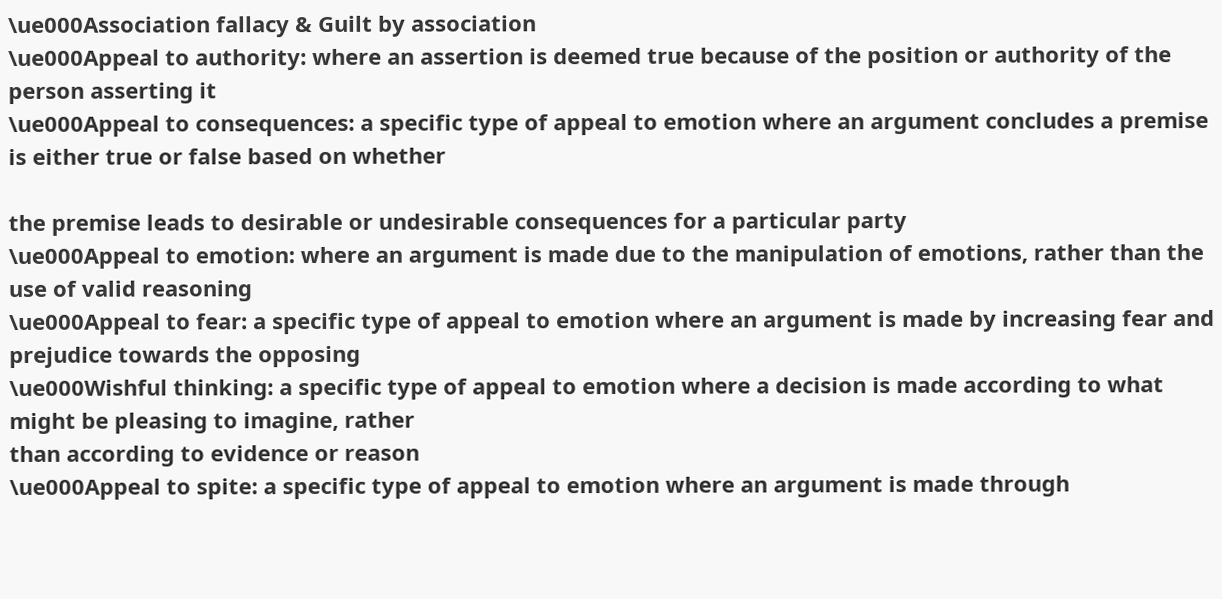\ue000Association fallacy & Guilt by association
\ue000Appeal to authority: where an assertion is deemed true because of the position or authority of the person asserting it
\ue000Appeal to consequences: a specific type of appeal to emotion where an argument concludes a premise is either true or false based on whether

the premise leads to desirable or undesirable consequences for a particular party
\ue000Appeal to emotion: where an argument is made due to the manipulation of emotions, rather than the use of valid reasoning
\ue000Appeal to fear: a specific type of appeal to emotion where an argument is made by increasing fear and prejudice towards the opposing
\ue000Wishful thinking: a specific type of appeal to emotion where a decision is made according to what might be pleasing to imagine, rather
than according to evidence or reason
\ue000Appeal to spite: a specific type of appeal to emotion where an argument is made through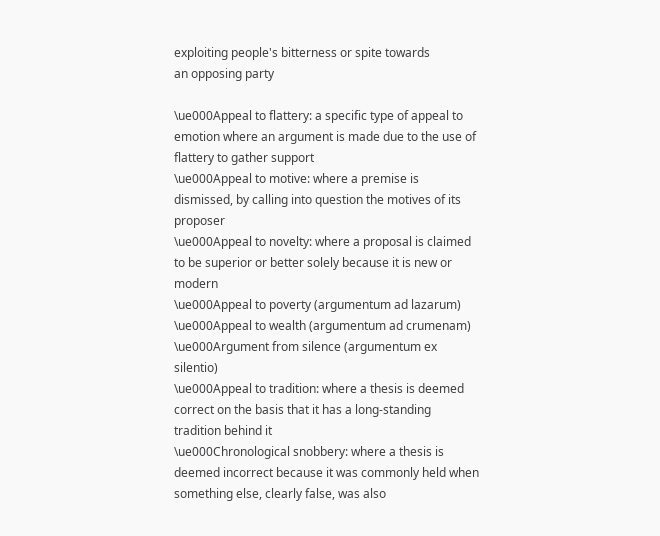exploiting people's bitterness or spite towards
an opposing party

\ue000Appeal to flattery: a specific type of appeal to emotion where an argument is made due to the use of flattery to gather support
\ue000Appeal to motive: where a premise is dismissed, by calling into question the motives of its proposer
\ue000Appeal to novelty: where a proposal is claimed to be superior or better solely because it is new or modern
\ue000Appeal to poverty (argumentum ad lazarum)
\ue000Appeal to wealth (argumentum ad crumenam)
\ue000Argument from silence (argumentum ex silentio)
\ue000Appeal to tradition: where a thesis is deemed correct on the basis that it has a long-standing tradition behind it
\ue000Chronological snobbery: where a thesis is deemed incorrect because it was commonly held when something else, clearly false, was also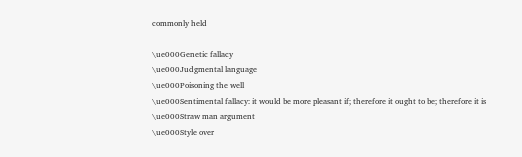commonly held

\ue000Genetic fallacy
\ue000Judgmental language
\ue000Poisoning the well
\ue000Sentimental fallacy: it would be more pleasant if; therefore it ought to be; therefore it is
\ue000Straw man argument
\ue000Style over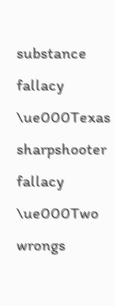substance fallacy
\ue000Texas sharpshooter fallacy
\ue000Two wrongs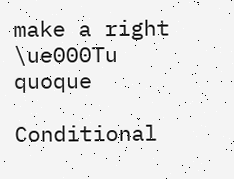make a right
\ue000Tu quoque

Conditional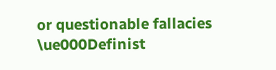or questionable fallacies
\ue000Definist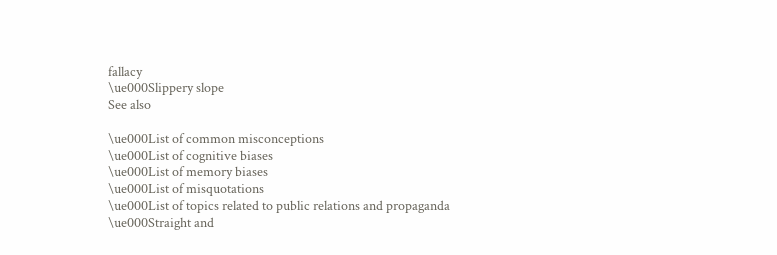fallacy
\ue000Slippery slope
See also

\ue000List of common misconceptions
\ue000List of cognitive biases
\ue000List of memory biases
\ue000List of misquotations
\ue000List of topics related to public relations and propaganda
\ue000Straight and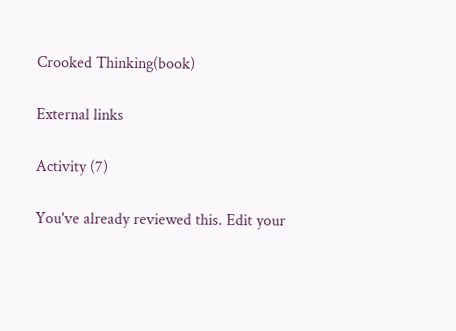Crooked Thinking(book)

External links

Activity (7)

You've already reviewed this. Edit your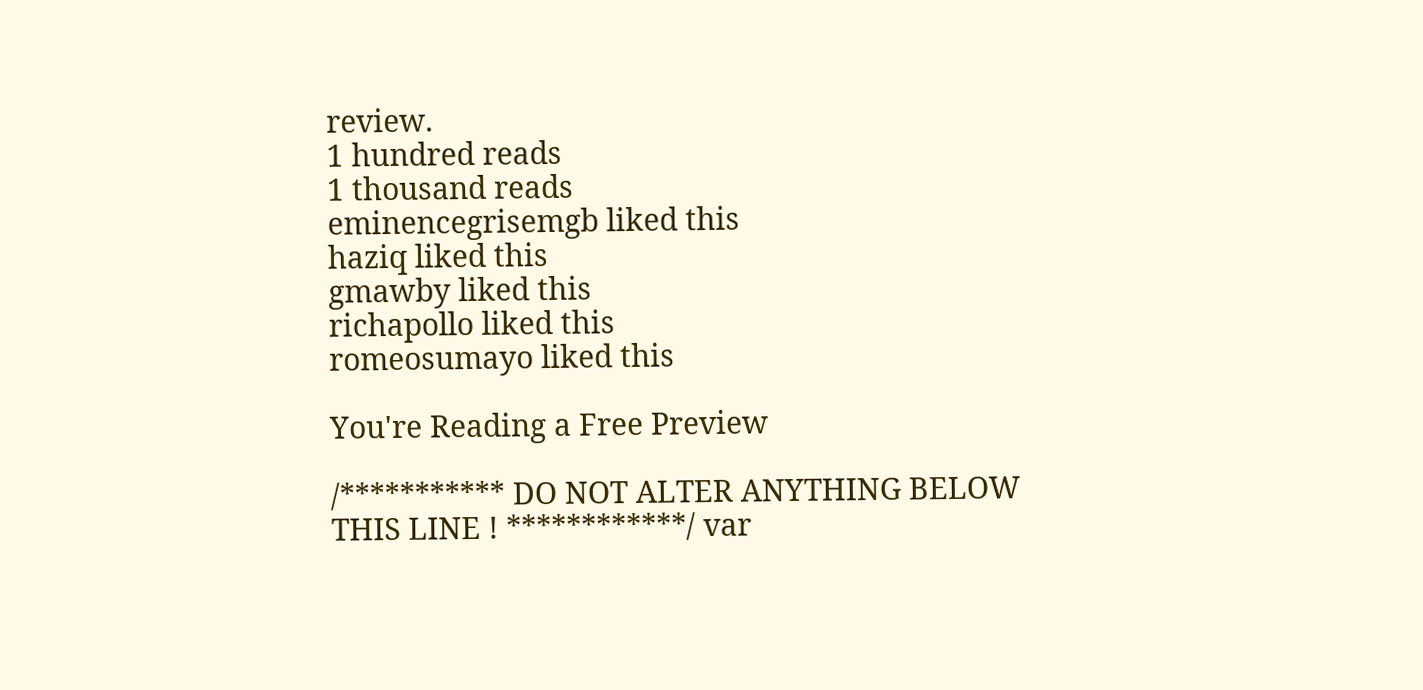review.
1 hundred reads
1 thousand reads
eminencegrisemgb liked this
haziq liked this
gmawby liked this
richapollo liked this
romeosumayo liked this

You're Reading a Free Preview

/*********** DO NOT ALTER ANYTHING BELOW THIS LINE ! ************/ var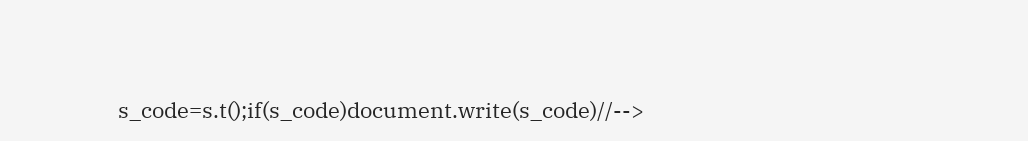s_code=s.t();if(s_code)document.write(s_code)//-->